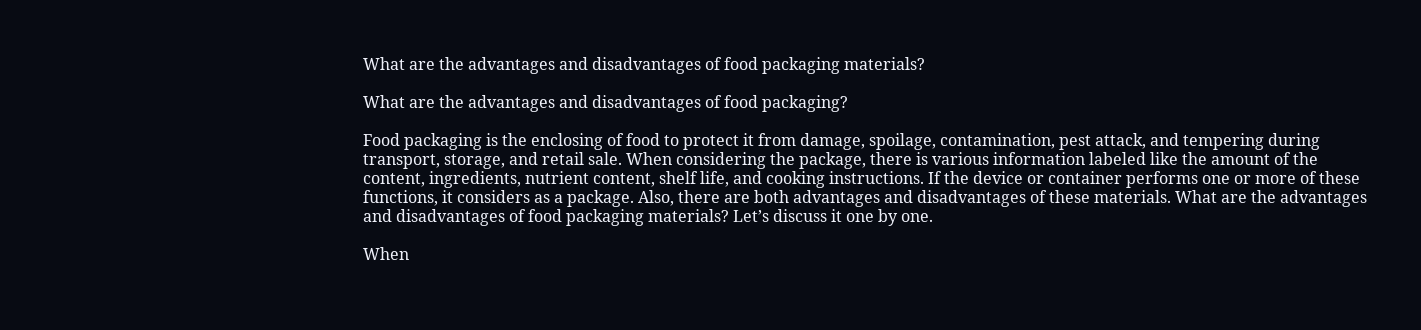What are the advantages and disadvantages of food packaging materials?

What are the advantages and disadvantages of food packaging?

Food packaging is the enclosing of food to protect it from damage, spoilage, contamination, pest attack, and tempering during transport, storage, and retail sale. When considering the package, there is various information labeled like the amount of the content, ingredients, nutrient content, shelf life, and cooking instructions. If the device or container performs one or more of these functions, it considers as a package. Also, there are both advantages and disadvantages of these materials. What are the advantages and disadvantages of food packaging materials? Let’s discuss it one by one.

When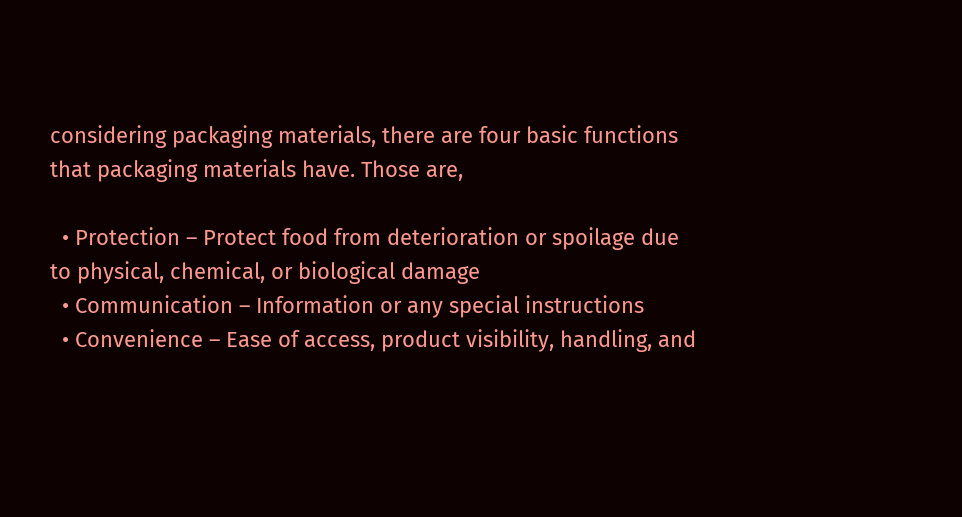considering packaging materials, there are four basic functions that packaging materials have. Those are,

  • Protection – Protect food from deterioration or spoilage due to physical, chemical, or biological damage
  • Communication – Information or any special instructions
  • Convenience – Ease of access, product visibility, handling, and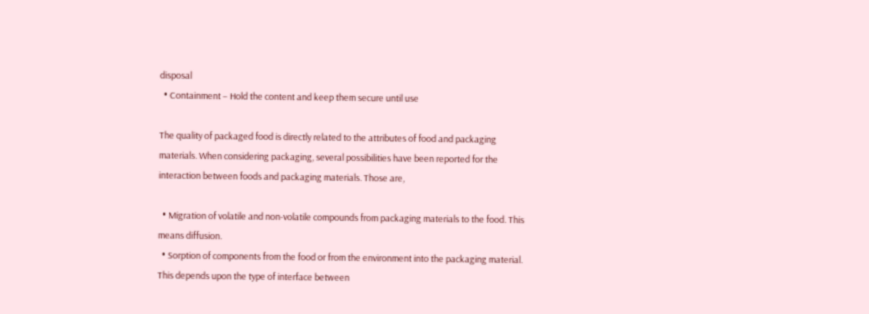disposal
  • Containment – Hold the content and keep them secure until use

The quality of packaged food is directly related to the attributes of food and packaging materials. When considering packaging, several possibilities have been reported for the interaction between foods and packaging materials. Those are,

  • Migration of volatile and non-volatile compounds from packaging materials to the food. This means diffusion.
  • Sorption of components from the food or from the environment into the packaging material. This depends upon the type of interface between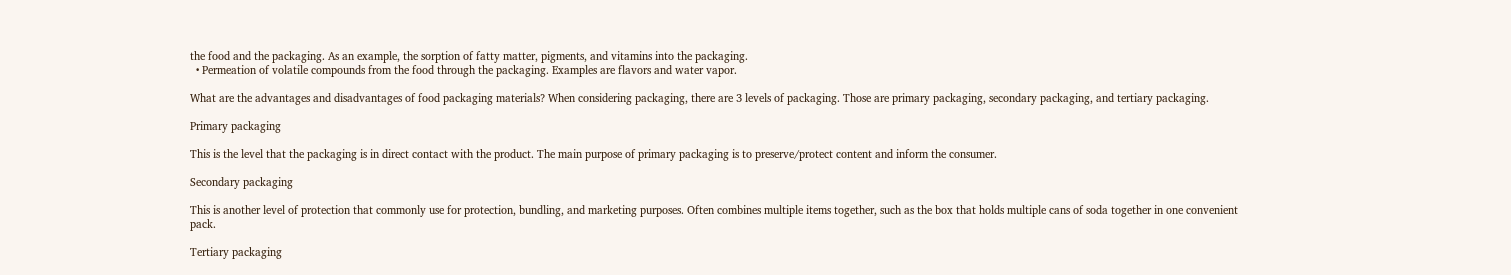the food and the packaging. As an example, the sorption of fatty matter, pigments, and vitamins into the packaging.
  • Permeation of volatile compounds from the food through the packaging. Examples are flavors and water vapor.

What are the advantages and disadvantages of food packaging materials? When considering packaging, there are 3 levels of packaging. Those are primary packaging, secondary packaging, and tertiary packaging.

Primary packaging

This is the level that the packaging is in direct contact with the product. The main purpose of primary packaging is to preserve/protect content and inform the consumer.

Secondary packaging

This is another level of protection that commonly use for protection, bundling, and marketing purposes. Often combines multiple items together, such as the box that holds multiple cans of soda together in one convenient pack.

Tertiary packaging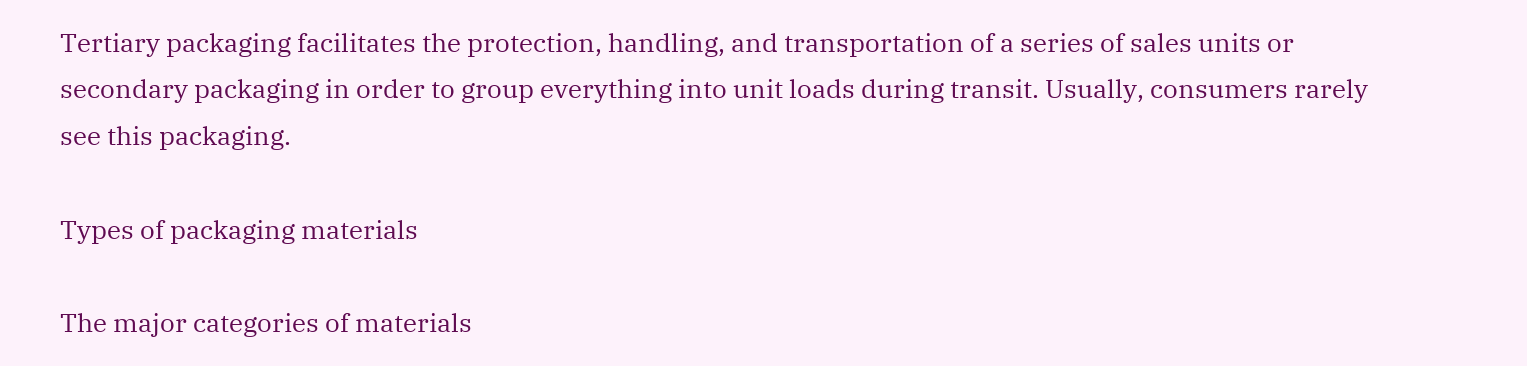Tertiary packaging facilitates the protection, handling, and transportation of a series of sales units or secondary packaging in order to group everything into unit loads during transit. Usually, consumers rarely see this packaging.

Types of packaging materials

The major categories of materials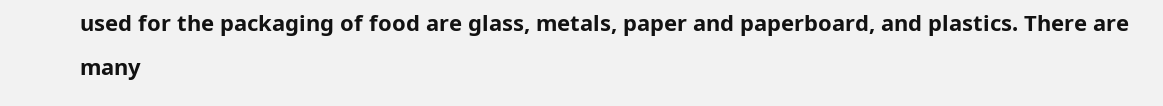used for the packaging of food are glass, metals, paper and paperboard, and plastics. There are many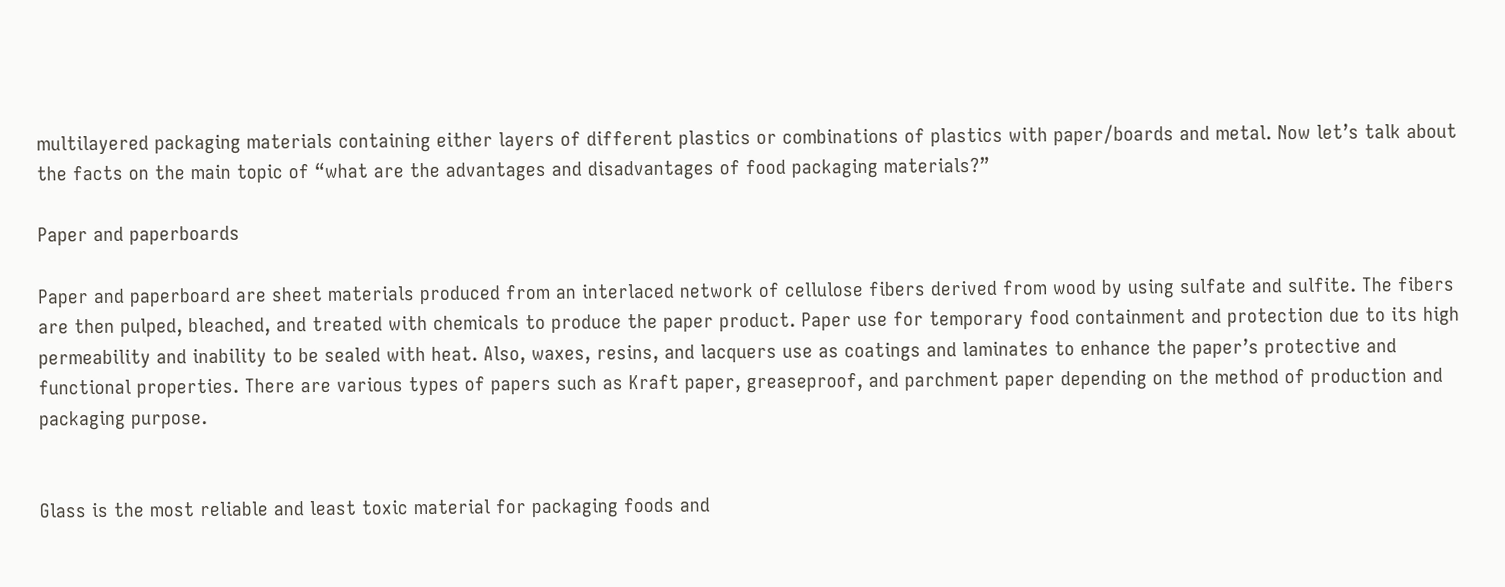multilayered packaging materials containing either layers of different plastics or combinations of plastics with paper/boards and metal. Now let’s talk about the facts on the main topic of “what are the advantages and disadvantages of food packaging materials?”

Paper and paperboards

Paper and paperboard are sheet materials produced from an interlaced network of cellulose fibers derived from wood by using sulfate and sulfite. The fibers are then pulped, bleached, and treated with chemicals to produce the paper product. Paper use for temporary food containment and protection due to its high permeability and inability to be sealed with heat. Also, waxes, resins, and lacquers use as coatings and laminates to enhance the paper’s protective and functional properties. There are various types of papers such as Kraft paper, greaseproof, and parchment paper depending on the method of production and packaging purpose.


Glass is the most reliable and least toxic material for packaging foods and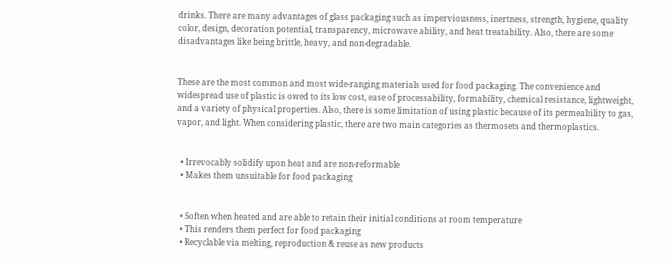drinks. There are many advantages of glass packaging such as imperviousness, inertness, strength, hygiene, quality color, design, decoration potential, transparency, microwave ability, and heat treatability. Also, there are some disadvantages like being brittle, heavy, and non-degradable.


These are the most common and most wide-ranging materials used for food packaging. The convenience and widespread use of plastic is owed to its low cost, ease of processability, formability, chemical resistance, lightweight, and a variety of physical properties. Also, there is some limitation of using plastic because of its permeability to gas, vapor, and light. When considering plastic, there are two main categories as thermosets and thermoplastics.


  • Irrevocably solidify upon heat and are non-reformable
  • Makes them unsuitable for food packaging


  • Soften when heated and are able to retain their initial conditions at room temperature
  • This renders them perfect for food packaging
  • Recyclable via melting, reproduction & reuse as new products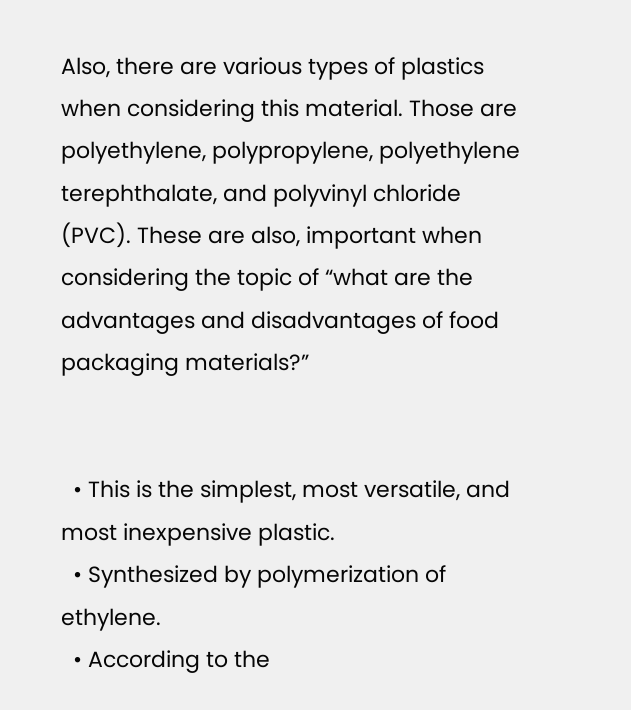Also, there are various types of plastics when considering this material. Those are polyethylene, polypropylene, polyethylene terephthalate, and polyvinyl chloride (PVC). These are also, important when considering the topic of “what are the advantages and disadvantages of food packaging materials?”


  • This is the simplest, most versatile, and most inexpensive plastic.
  • Synthesized by polymerization of ethylene.
  • According to the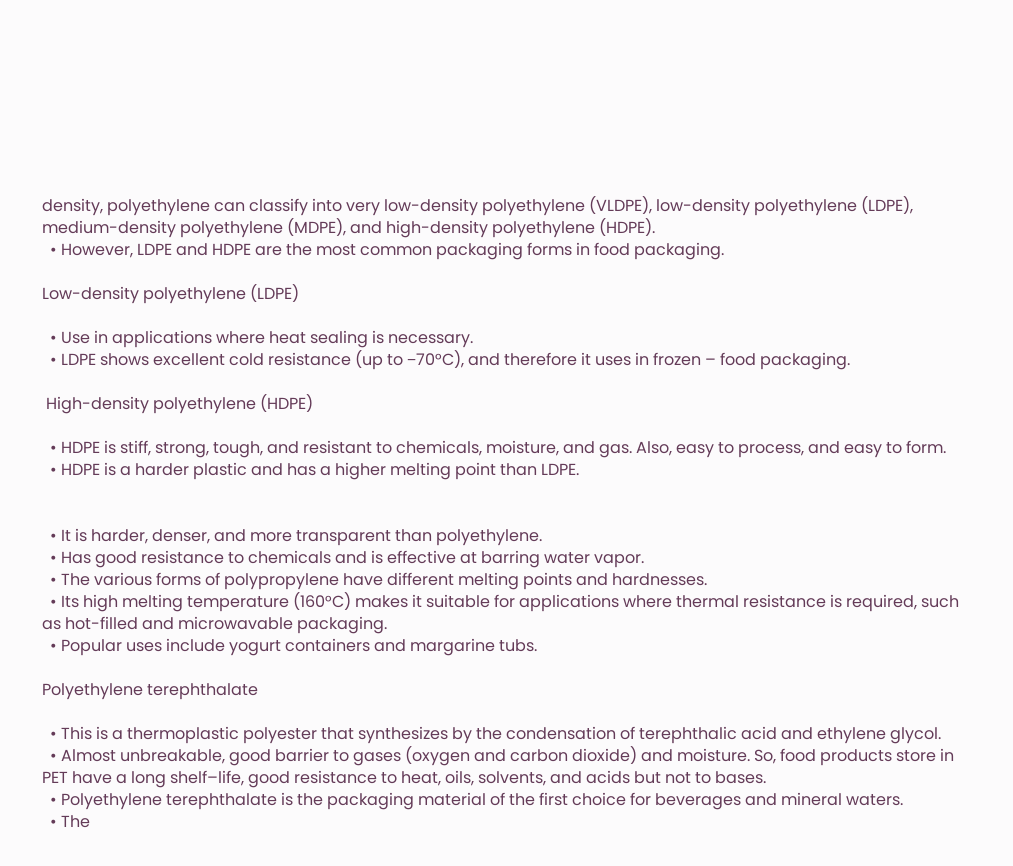density, polyethylene can classify into very low-density polyethylene (VLDPE), low-density polyethylene (LDPE), medium-density polyethylene (MDPE), and high-density polyethylene (HDPE).
  • However, LDPE and HDPE are the most common packaging forms in food packaging.

Low-density polyethylene (LDPE)

  • Use in applications where heat sealing is necessary.
  • LDPE shows excellent cold resistance (up to −70°C), and therefore it uses in frozen – food packaging.

 High-density polyethylene (HDPE)

  • HDPE is stiff, strong, tough, and resistant to chemicals, moisture, and gas. Also, easy to process, and easy to form.
  • HDPE is a harder plastic and has a higher melting point than LDPE.


  • It is harder, denser, and more transparent than polyethylene.
  • Has good resistance to chemicals and is effective at barring water vapor.
  • The various forms of polypropylene have different melting points and hardnesses.
  • Its high melting temperature (160°C) makes it suitable for applications where thermal resistance is required, such as hot-filled and microwavable packaging.
  • Popular uses include yogurt containers and margarine tubs.

Polyethylene terephthalate

  • This is a thermoplastic polyester that synthesizes by the condensation of terephthalic acid and ethylene glycol.
  • Almost unbreakable, good barrier to gases (oxygen and carbon dioxide) and moisture. So, food products store in PET have a long shelf–life, good resistance to heat, oils, solvents, and acids but not to bases.
  • Polyethylene terephthalate is the packaging material of the first choice for beverages and mineral waters.
  • The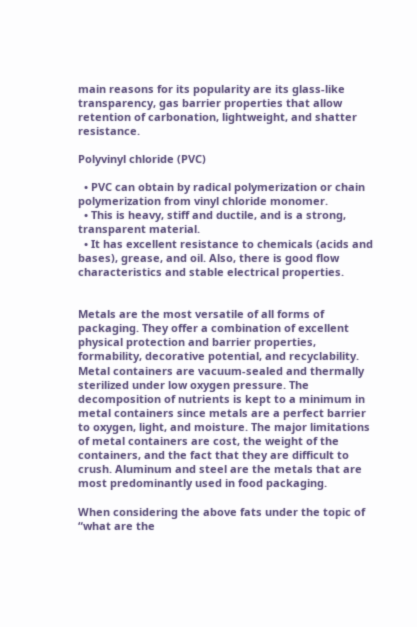main reasons for its popularity are its glass-like transparency, gas barrier properties that allow retention of carbonation, lightweight, and shatter resistance.

Polyvinyl chloride (PVC)

  • PVC can obtain by radical polymerization or chain polymerization from vinyl chloride monomer.
  • This is heavy, stiff and ductile, and is a strong, transparent material.
  • It has excellent resistance to chemicals (acids and bases), grease, and oil. Also, there is good flow characteristics and stable electrical properties.


Metals are the most versatile of all forms of packaging. They offer a combination of excellent physical protection and barrier properties, formability, decorative potential, and recyclability. Metal containers are vacuum-sealed and thermally sterilized under low oxygen pressure. The decomposition of nutrients is kept to a minimum in metal containers since metals are a perfect barrier to oxygen, light, and moisture. The major limitations of metal containers are cost, the weight of the containers, and the fact that they are difficult to crush. Aluminum and steel are the metals that are most predominantly used in food packaging.

When considering the above fats under the topic of “what are the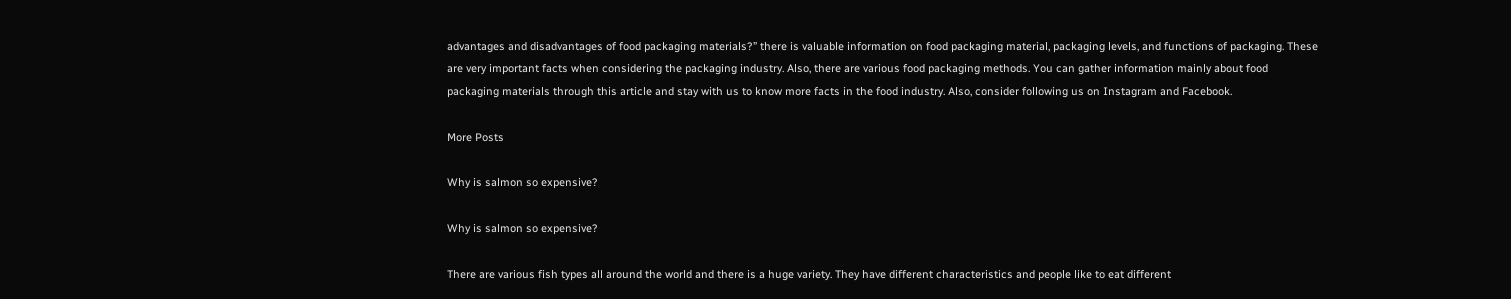advantages and disadvantages of food packaging materials?” there is valuable information on food packaging material, packaging levels, and functions of packaging. These are very important facts when considering the packaging industry. Also, there are various food packaging methods. You can gather information mainly about food packaging materials through this article and stay with us to know more facts in the food industry. Also, consider following us on Instagram and Facebook.

More Posts

Why is salmon so expensive?

Why is salmon so expensive?

There are various fish types all around the world and there is a huge variety. They have different characteristics and people like to eat different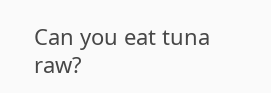Can you eat tuna raw?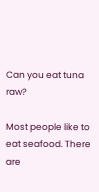Can you eat tuna raw?

Most people like to eat seafood. There are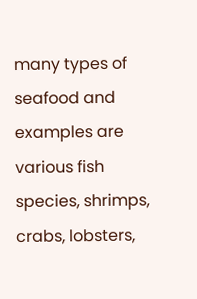many types of seafood and examples are various fish species, shrimps, crabs, lobsters,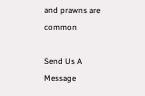and prawns are common

Send Us A Message